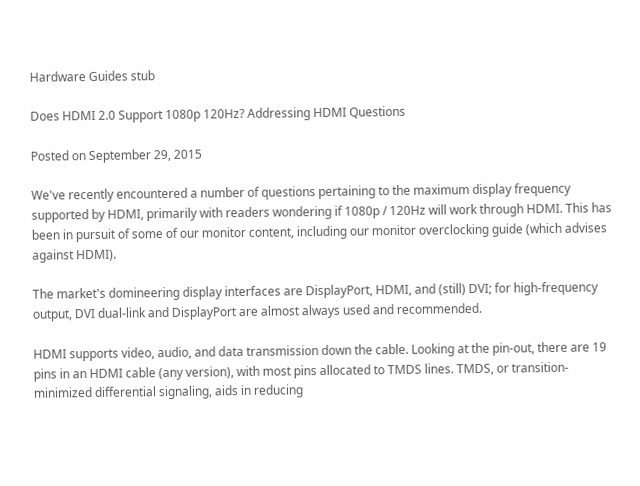Hardware Guides stub

Does HDMI 2.0 Support 1080p 120Hz? Addressing HDMI Questions

Posted on September 29, 2015

We've recently encountered a number of questions pertaining to the maximum display frequency supported by HDMI, primarily with readers wondering if 1080p / 120Hz will work through HDMI. This has been in pursuit of some of our monitor content, including our monitor overclocking guide (which advises against HDMI).

The market's domineering display interfaces are DisplayPort, HDMI, and (still) DVI; for high-frequency output, DVI dual-link and DisplayPort are almost always used and recommended.

HDMI supports video, audio, and data transmission down the cable. Looking at the pin-out, there are 19 pins in an HDMI cable (any version), with most pins allocated to TMDS lines. TMDS, or transition-minimized differential signaling, aids in reducing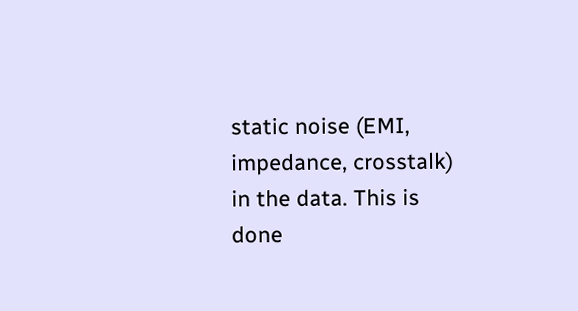static noise (EMI, impedance, crosstalk) in the data. This is done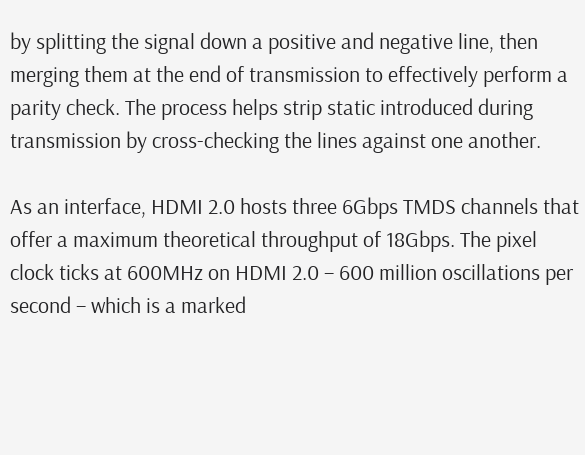by splitting the signal down a positive and negative line, then merging them at the end of transmission to effectively perform a parity check. The process helps strip static introduced during transmission by cross-checking the lines against one another.

As an interface, HDMI 2.0 hosts three 6Gbps TMDS channels that offer a maximum theoretical throughput of 18Gbps. The pixel clock ticks at 600MHz on HDMI 2.0 – 600 million oscillations per second – which is a marked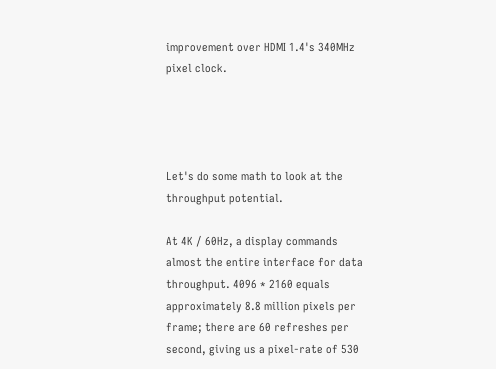improvement over HDMI 1.4's 340MHz pixel clock.




Let's do some math to look at the throughput potential.

At 4K / 60Hz, a display commands almost the entire interface for data throughput. 4096 * 2160 equals approximately 8.8 million pixels per frame; there are 60 refreshes per second, giving us a pixel-rate of 530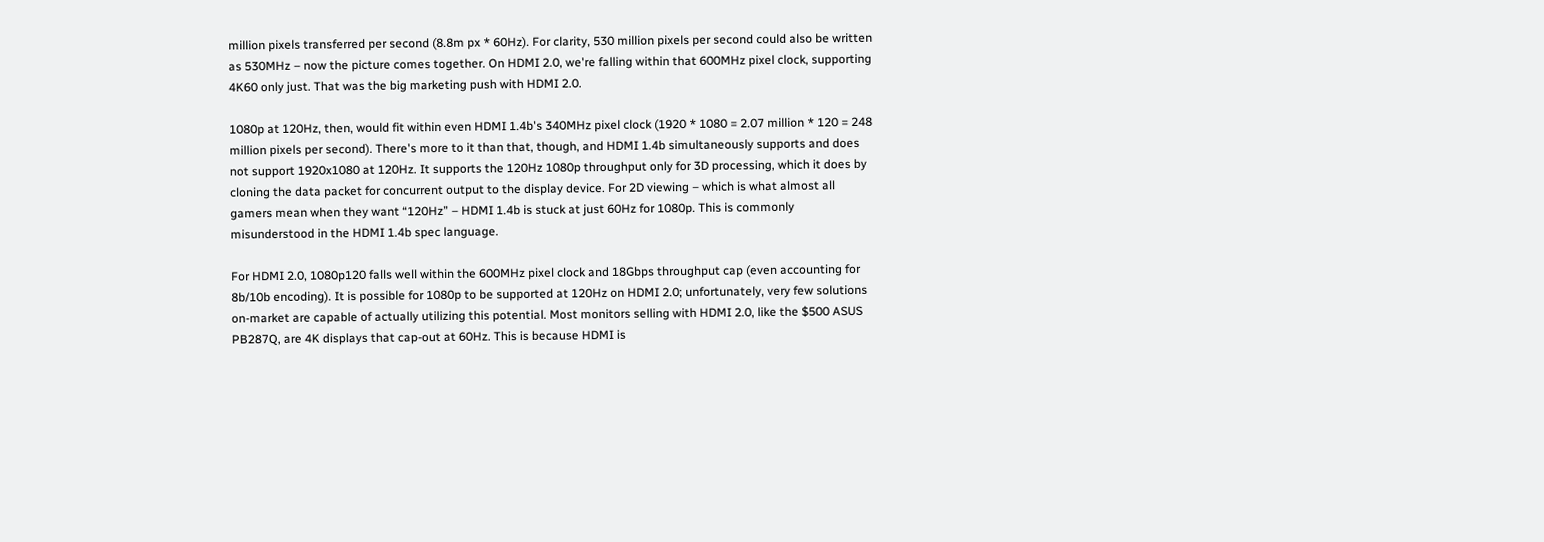million pixels transferred per second (8.8m px * 60Hz). For clarity, 530 million pixels per second could also be written as 530MHz – now the picture comes together. On HDMI 2.0, we're falling within that 600MHz pixel clock, supporting 4K60 only just. That was the big marketing push with HDMI 2.0.

1080p at 120Hz, then, would fit within even HDMI 1.4b's 340MHz pixel clock (1920 * 1080 = 2.07 million * 120 = 248 million pixels per second). There's more to it than that, though, and HDMI 1.4b simultaneously supports and does not support 1920x1080 at 120Hz. It supports the 120Hz 1080p throughput only for 3D processing, which it does by cloning the data packet for concurrent output to the display device. For 2D viewing – which is what almost all gamers mean when they want “120Hz” – HDMI 1.4b is stuck at just 60Hz for 1080p. This is commonly misunderstood in the HDMI 1.4b spec language.

For HDMI 2.0, 1080p120 falls well within the 600MHz pixel clock and 18Gbps throughput cap (even accounting for 8b/10b encoding). It is possible for 1080p to be supported at 120Hz on HDMI 2.0; unfortunately, very few solutions on-market are capable of actually utilizing this potential. Most monitors selling with HDMI 2.0, like the $500 ASUS PB287Q, are 4K displays that cap-out at 60Hz. This is because HDMI is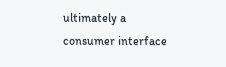ultimately a consumer interface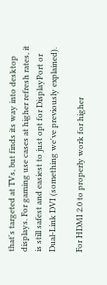that's targeted at TVs, but finds its way into desktop displays. For gaming use cases at higher refresh rates, it is still safest and easiest to just opt for DisplayPort or Dual-Link DVI (something we've previously explained).

For HDMI 2.0 to properly work for higher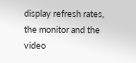display refresh rates, the monitor and the video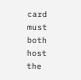card must both host the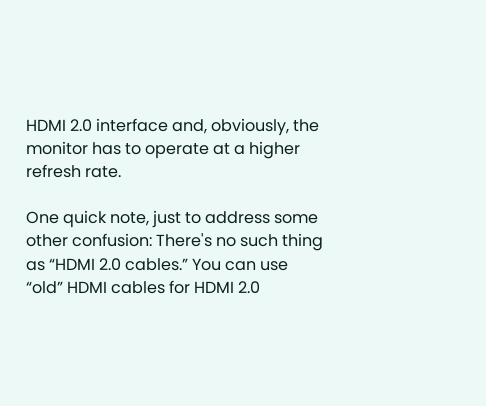HDMI 2.0 interface and, obviously, the monitor has to operate at a higher refresh rate.

One quick note, just to address some other confusion: There's no such thing as “HDMI 2.0 cables.” You can use “old” HDMI cables for HDMI 2.0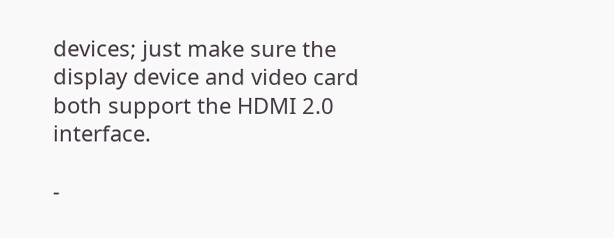devices; just make sure the display device and video card both support the HDMI 2.0 interface.

-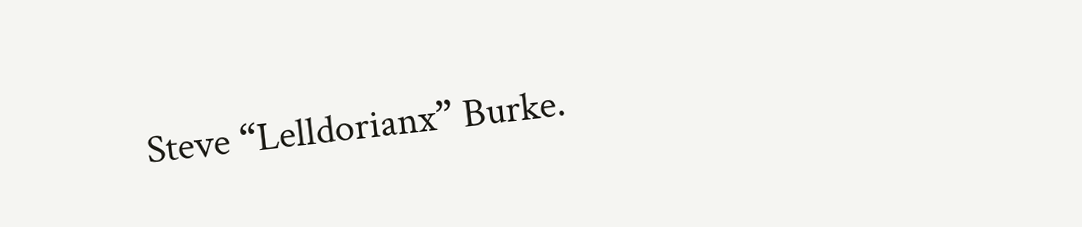Steve “Lelldorianx” Burke.